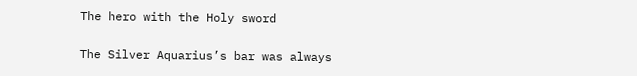The hero with the Holy sword

The Silver Aquarius’s bar was always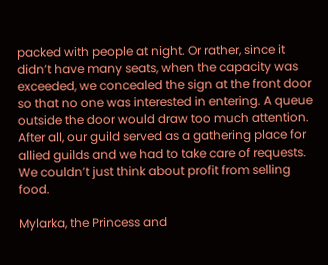packed with people at night. Or rather, since it didn’t have many seats, when the capacity was exceeded, we concealed the sign at the front door so that no one was interested in entering. A queue outside the door would draw too much attention. After all, our guild served as a gathering place for allied guilds and we had to take care of requests.
We couldn’t just think about profit from selling food.

Mylarka, the Princess and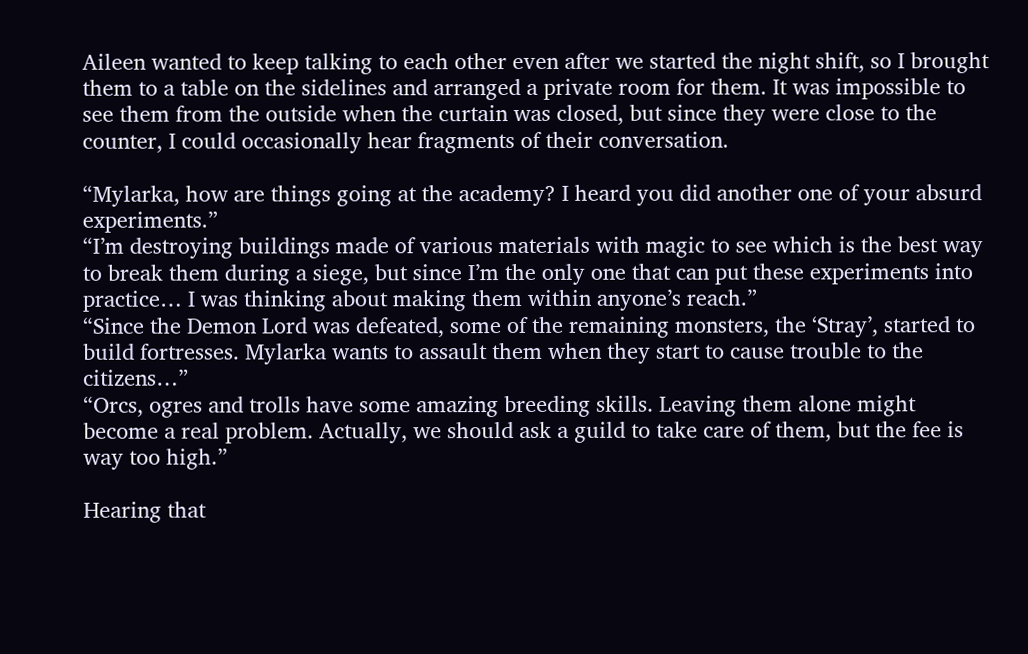Aileen wanted to keep talking to each other even after we started the night shift, so I brought them to a table on the sidelines and arranged a private room for them. It was impossible to see them from the outside when the curtain was closed, but since they were close to the counter, I could occasionally hear fragments of their conversation.

“Mylarka, how are things going at the academy? I heard you did another one of your absurd experiments.”
“I’m destroying buildings made of various materials with magic to see which is the best way to break them during a siege, but since I’m the only one that can put these experiments into practice… I was thinking about making them within anyone’s reach.”
“Since the Demon Lord was defeated, some of the remaining monsters, the ‘Stray’, started to build fortresses. Mylarka wants to assault them when they start to cause trouble to the citizens…”
“Orcs, ogres and trolls have some amazing breeding skills. Leaving them alone might become a real problem. Actually, we should ask a guild to take care of them, but the fee is way too high.”

Hearing that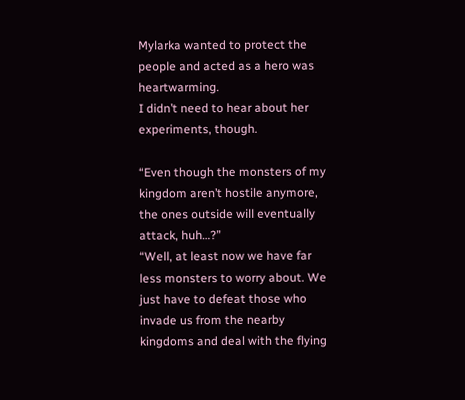Mylarka wanted to protect the people and acted as a hero was heartwarming.
I didn’t need to hear about her experiments, though.

“Even though the monsters of my kingdom aren’t hostile anymore, the ones outside will eventually attack, huh…?”
“Well, at least now we have far less monsters to worry about. We just have to defeat those who invade us from the nearby kingdoms and deal with the flying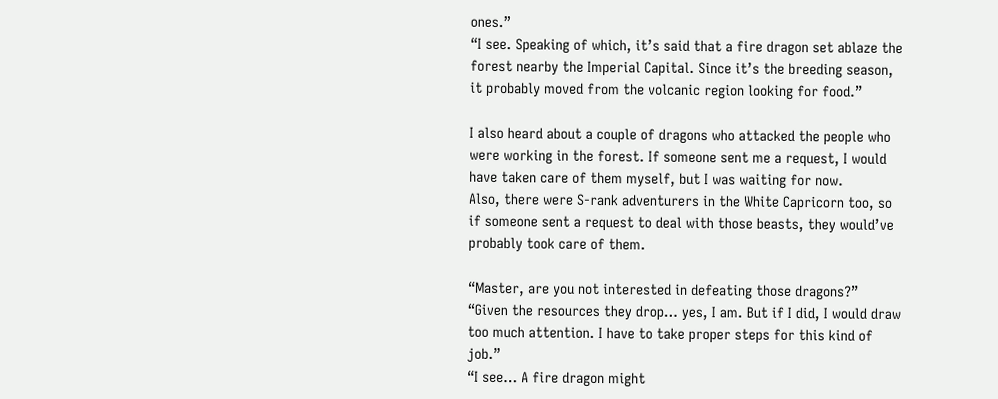ones.”
“I see. Speaking of which, it’s said that a fire dragon set ablaze the forest nearby the Imperial Capital. Since it’s the breeding season, it probably moved from the volcanic region looking for food.”

I also heard about a couple of dragons who attacked the people who were working in the forest. If someone sent me a request, I would have taken care of them myself, but I was waiting for now.
Also, there were S-rank adventurers in the White Capricorn too, so if someone sent a request to deal with those beasts, they would’ve probably took care of them.

“Master, are you not interested in defeating those dragons?”
“Given the resources they drop… yes, I am. But if I did, I would draw too much attention. I have to take proper steps for this kind of job.”
“I see… A fire dragon might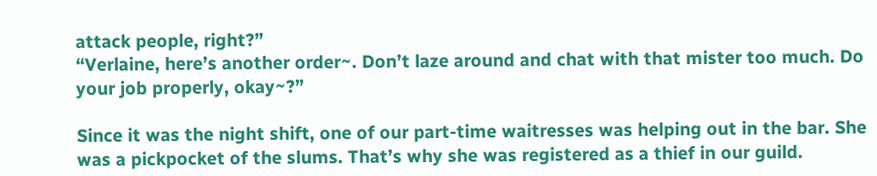attack people, right?”
“Verlaine, here’s another order~. Don’t laze around and chat with that mister too much. Do your job properly, okay~?”

Since it was the night shift, one of our part-time waitresses was helping out in the bar. She was a pickpocket of the slums. That’s why she was registered as a thief in our guild.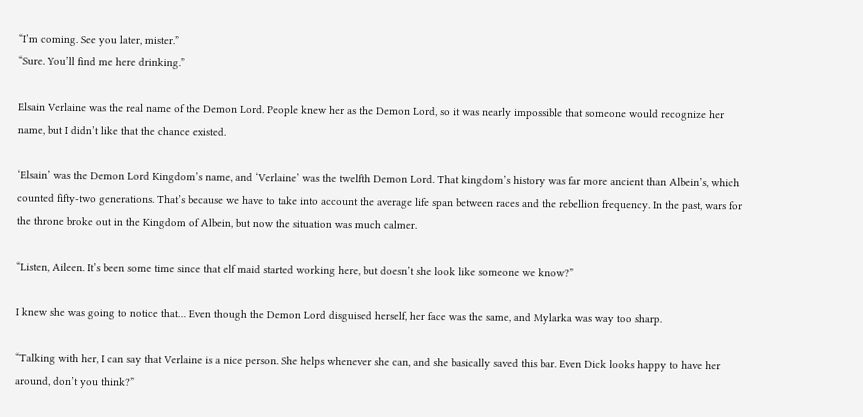“I’m coming. See you later, mister.”
“Sure. You’ll find me here drinking.”

Elsain Verlaine was the real name of the Demon Lord. People knew her as the Demon Lord, so it was nearly impossible that someone would recognize her name, but I didn’t like that the chance existed.

‘Elsain’ was the Demon Lord Kingdom’s name, and ‘Verlaine’ was the twelfth Demon Lord. That kingdom’s history was far more ancient than Albein’s, which counted fifty-two generations. That’s because we have to take into account the average life span between races and the rebellion frequency. In the past, wars for the throne broke out in the Kingdom of Albein, but now the situation was much calmer.

“Listen, Aileen. It’s been some time since that elf maid started working here, but doesn’t she look like someone we know?”

I knew she was going to notice that… Even though the Demon Lord disguised herself, her face was the same, and Mylarka was way too sharp.

“Talking with her, I can say that Verlaine is a nice person. She helps whenever she can, and she basically saved this bar. Even Dick looks happy to have her around, don’t you think?”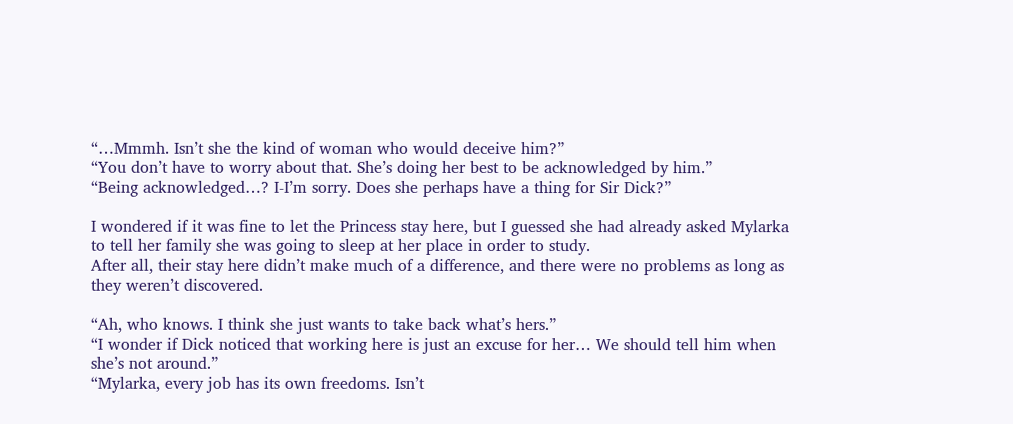“…Mmmh. Isn’t she the kind of woman who would deceive him?”
“You don’t have to worry about that. She’s doing her best to be acknowledged by him.”
“Being acknowledged…? I-I’m sorry. Does she perhaps have a thing for Sir Dick?”

I wondered if it was fine to let the Princess stay here, but I guessed she had already asked Mylarka to tell her family she was going to sleep at her place in order to study.
After all, their stay here didn’t make much of a difference, and there were no problems as long as they weren’t discovered.

“Ah, who knows. I think she just wants to take back what’s hers.”
“I wonder if Dick noticed that working here is just an excuse for her… We should tell him when she’s not around.”
“Mylarka, every job has its own freedoms. Isn’t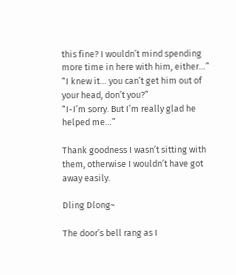this fine? I wouldn’t mind spending more time in here with him, either…”
“I knew it… you can’t get him out of your head, don’t you?”
“I-I’m sorry. But I’m really glad he helped me…”

Thank goodness I wasn’t sitting with them, otherwise I wouldn’t have got away easily.

Dling Dlong~

The door’s bell rang as I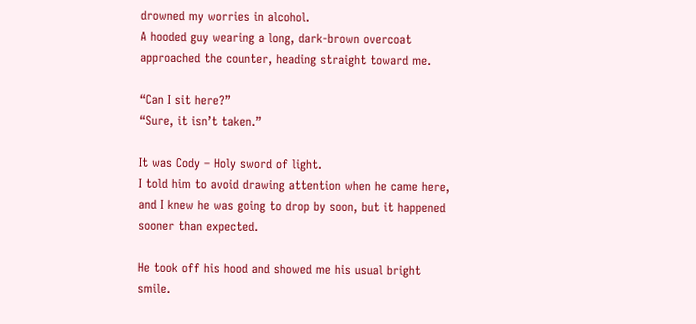drowned my worries in alcohol.
A hooded guy wearing a long, dark-brown overcoat approached the counter, heading straight toward me.

“Can I sit here?”
“Sure, it isn’t taken.”

It was Cody – Holy sword of light.
I told him to avoid drawing attention when he came here, and I knew he was going to drop by soon, but it happened sooner than expected.

He took off his hood and showed me his usual bright smile.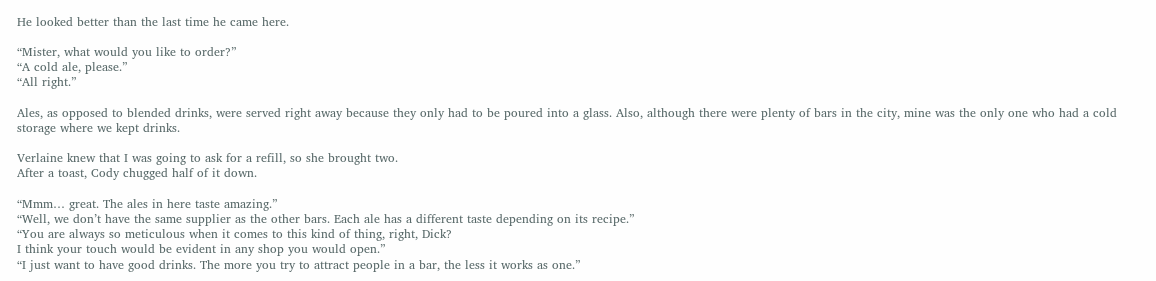He looked better than the last time he came here.

“Mister, what would you like to order?”
“A cold ale, please.”
“All right.”

Ales, as opposed to blended drinks, were served right away because they only had to be poured into a glass. Also, although there were plenty of bars in the city, mine was the only one who had a cold storage where we kept drinks.

Verlaine knew that I was going to ask for a refill, so she brought two.
After a toast, Cody chugged half of it down.

“Mmm… great. The ales in here taste amazing.”
“Well, we don’t have the same supplier as the other bars. Each ale has a different taste depending on its recipe.”
“You are always so meticulous when it comes to this kind of thing, right, Dick?
I think your touch would be evident in any shop you would open.”
“I just want to have good drinks. The more you try to attract people in a bar, the less it works as one.”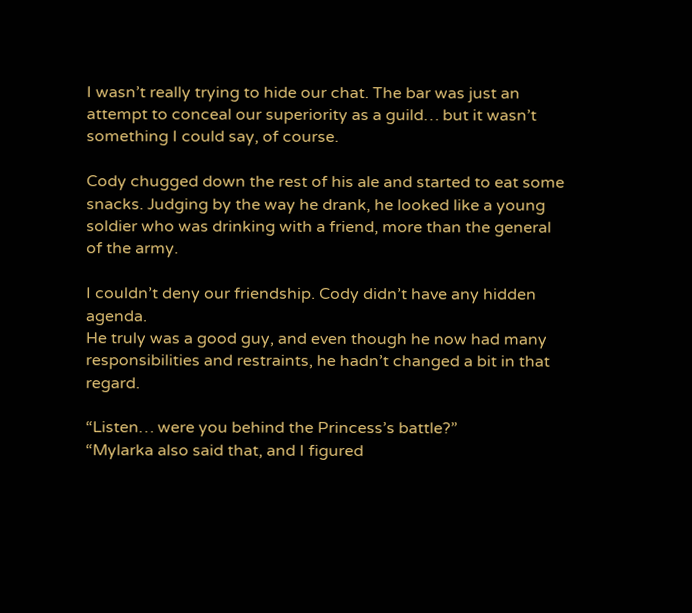I wasn’t really trying to hide our chat. The bar was just an attempt to conceal our superiority as a guild… but it wasn’t something I could say, of course.

Cody chugged down the rest of his ale and started to eat some snacks. Judging by the way he drank, he looked like a young soldier who was drinking with a friend, more than the general of the army.

I couldn’t deny our friendship. Cody didn’t have any hidden agenda.
He truly was a good guy, and even though he now had many responsibilities and restraints, he hadn’t changed a bit in that regard.

“Listen… were you behind the Princess’s battle?”
“Mylarka also said that, and I figured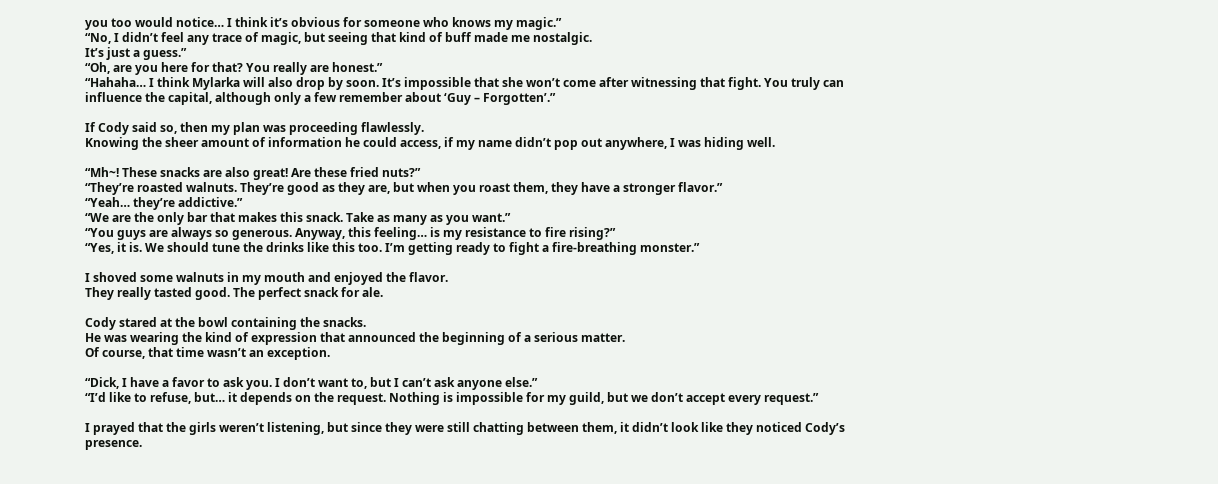you too would notice… I think it’s obvious for someone who knows my magic.”
“No, I didn’t feel any trace of magic, but seeing that kind of buff made me nostalgic.
It’s just a guess.”
“Oh, are you here for that? You really are honest.”
“Hahaha… I think Mylarka will also drop by soon. It’s impossible that she won’t come after witnessing that fight. You truly can influence the capital, although only a few remember about ‘Guy – Forgotten’.”

If Cody said so, then my plan was proceeding flawlessly.
Knowing the sheer amount of information he could access, if my name didn’t pop out anywhere, I was hiding well.

“Mh~! These snacks are also great! Are these fried nuts?”
“They’re roasted walnuts. They’re good as they are, but when you roast them, they have a stronger flavor.”
“Yeah… they’re addictive.”
“We are the only bar that makes this snack. Take as many as you want.”
“You guys are always so generous. Anyway, this feeling… is my resistance to fire rising?”
“Yes, it is. We should tune the drinks like this too. I’m getting ready to fight a fire-breathing monster.”

I shoved some walnuts in my mouth and enjoyed the flavor.
They really tasted good. The perfect snack for ale.

Cody stared at the bowl containing the snacks.
He was wearing the kind of expression that announced the beginning of a serious matter.
Of course, that time wasn’t an exception.

“Dick, I have a favor to ask you. I don’t want to, but I can’t ask anyone else.”
“I’d like to refuse, but… it depends on the request. Nothing is impossible for my guild, but we don’t accept every request.”

I prayed that the girls weren’t listening, but since they were still chatting between them, it didn’t look like they noticed Cody’s presence.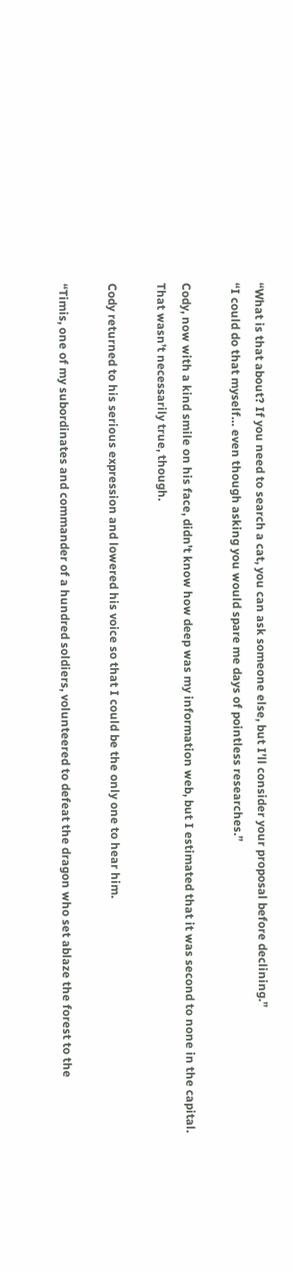“What is that about? If you need to search a cat, you can ask someone else, but I’ll consider your proposal before declining.”
“I could do that myself… even though asking you would spare me days of pointless researches.”

Cody, now with a kind smile on his face, didn’t know how deep was my information web, but I estimated that it was second to none in the capital.
That wasn’t necessarily true, though.

Cody returned to his serious expression and lowered his voice so that I could be the only one to hear him.

“Timis, one of my subordinates and commander of a hundred soldiers, volunteered to defeat the dragon who set ablaze the forest to the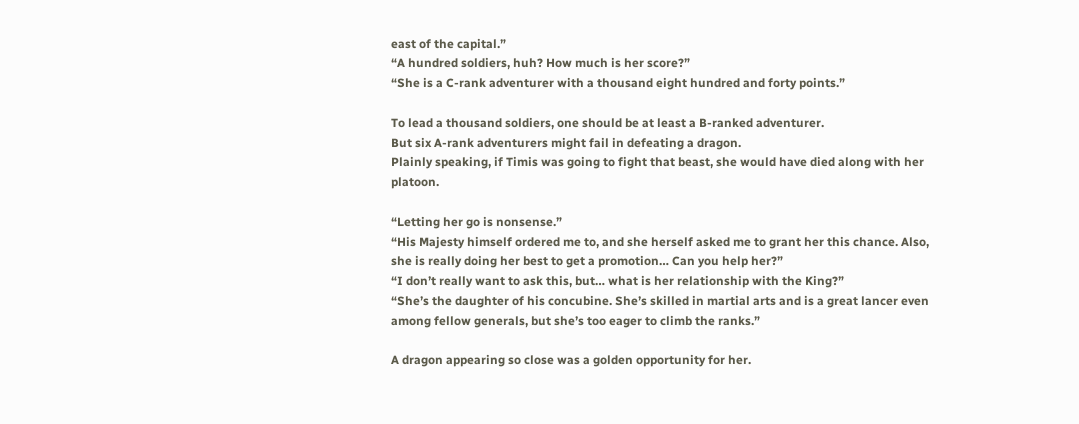east of the capital.”
“A hundred soldiers, huh? How much is her score?”
“She is a C-rank adventurer with a thousand eight hundred and forty points.”

To lead a thousand soldiers, one should be at least a B-ranked adventurer.
But six A-rank adventurers might fail in defeating a dragon.
Plainly speaking, if Timis was going to fight that beast, she would have died along with her platoon.

“Letting her go is nonsense.”
“His Majesty himself ordered me to, and she herself asked me to grant her this chance. Also, she is really doing her best to get a promotion… Can you help her?”
“I don’t really want to ask this, but… what is her relationship with the King?”
“She’s the daughter of his concubine. She’s skilled in martial arts and is a great lancer even among fellow generals, but she’s too eager to climb the ranks.”

A dragon appearing so close was a golden opportunity for her.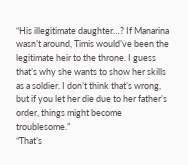“His illegitimate daughter…? If Manarina wasn’t around, Timis would’ve been the legitimate heir to the throne. I guess that’s why she wants to show her skills as a soldier. I don’t think that’s wrong, but if you let her die due to her father’s order, things might become troublesome.”
“That’s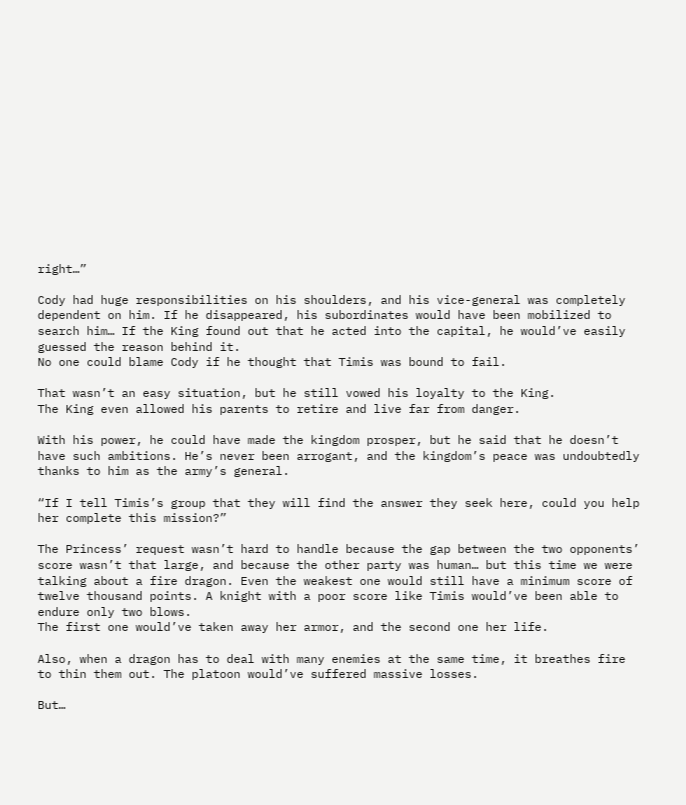right…”

Cody had huge responsibilities on his shoulders, and his vice-general was completely dependent on him. If he disappeared, his subordinates would have been mobilized to search him… If the King found out that he acted into the capital, he would’ve easily guessed the reason behind it.
No one could blame Cody if he thought that Timis was bound to fail.

That wasn’t an easy situation, but he still vowed his loyalty to the King.
The King even allowed his parents to retire and live far from danger.

With his power, he could have made the kingdom prosper, but he said that he doesn’t have such ambitions. He’s never been arrogant, and the kingdom’s peace was undoubtedly thanks to him as the army’s general.

“If I tell Timis’s group that they will find the answer they seek here, could you help her complete this mission?”

The Princess’ request wasn’t hard to handle because the gap between the two opponents’ score wasn’t that large, and because the other party was human… but this time we were talking about a fire dragon. Even the weakest one would still have a minimum score of twelve thousand points. A knight with a poor score like Timis would’ve been able to endure only two blows.
The first one would’ve taken away her armor, and the second one her life.

Also, when a dragon has to deal with many enemies at the same time, it breathes fire to thin them out. The platoon would’ve suffered massive losses.

But…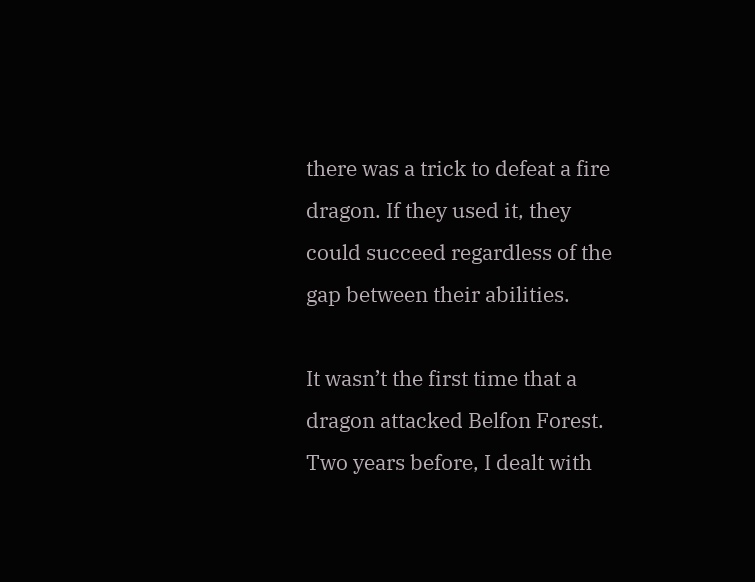there was a trick to defeat a fire dragon. If they used it, they could succeed regardless of the gap between their abilities.

It wasn’t the first time that a dragon attacked Belfon Forest.
Two years before, I dealt with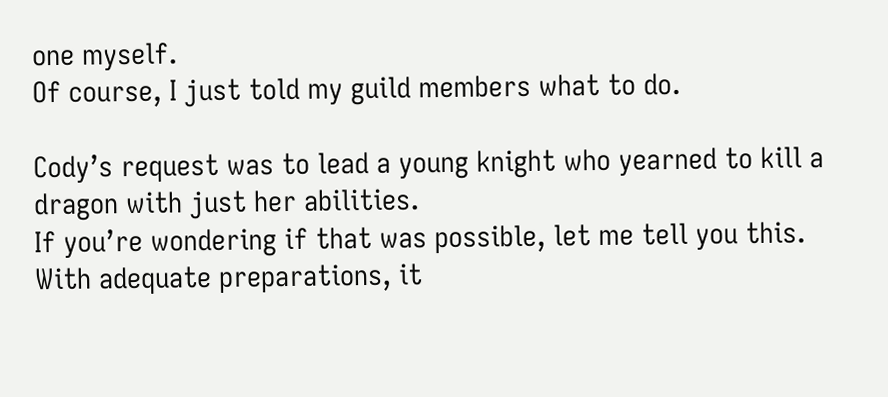one myself.
Of course, I just told my guild members what to do.

Cody’s request was to lead a young knight who yearned to kill a dragon with just her abilities.
If you’re wondering if that was possible, let me tell you this.
With adequate preparations, it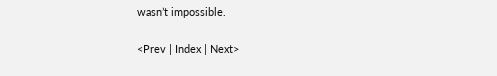wasn’t impossible.

<Prev | Index | Next>